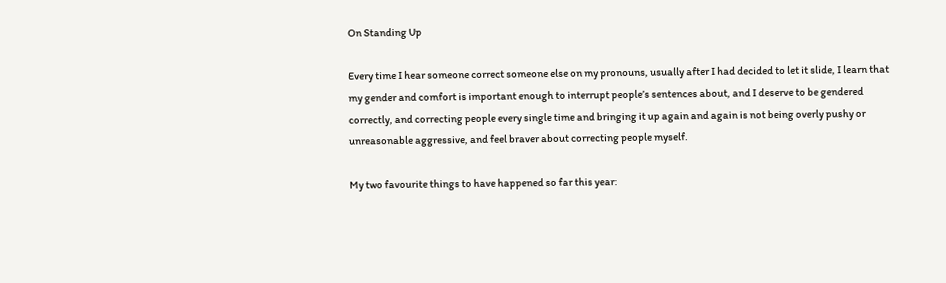On Standing Up

Every time I hear someone correct someone else on my pronouns, usually after I had decided to let it slide, I learn that my gender and comfort is important enough to interrupt people’s sentences about, and I deserve to be gendered correctly, and correcting people every single time and bringing it up again and again is not being overly pushy or unreasonable aggressive, and feel braver about correcting people myself.

My two favourite things to have happened so far this year: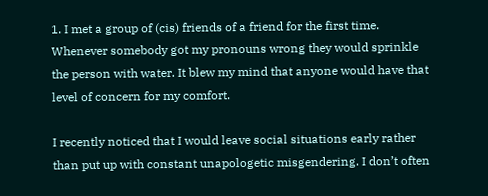1. I met a group of (cis) friends of a friend for the first time. Whenever somebody got my pronouns wrong they would sprinkle the person with water. It blew my mind that anyone would have that level of concern for my comfort.

I recently noticed that I would leave social situations early rather than put up with constant unapologetic misgendering. I don’t often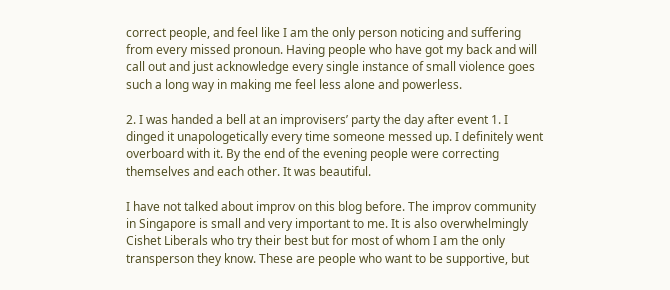correct people, and feel like I am the only person noticing and suffering from every missed pronoun. Having people who have got my back and will call out and just acknowledge every single instance of small violence goes such a long way in making me feel less alone and powerless.

2. I was handed a bell at an improvisers’ party the day after event 1. I dinged it unapologetically every time someone messed up. I definitely went overboard with it. By the end of the evening people were correcting themselves and each other. It was beautiful.

I have not talked about improv on this blog before. The improv community in Singapore is small and very important to me. It is also overwhelmingly Cishet Liberals who try their best but for most of whom I am the only transperson they know. These are people who want to be supportive, but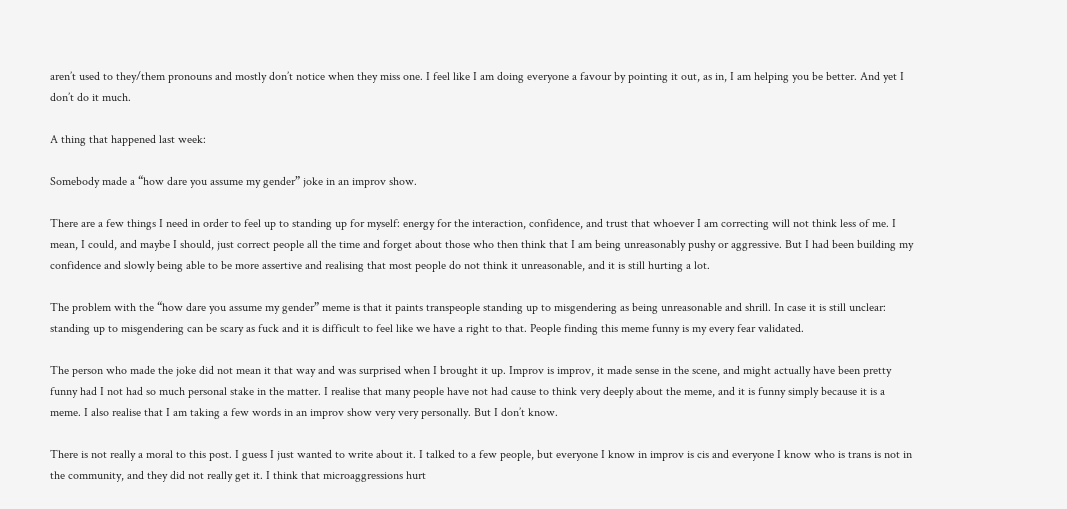aren’t used to they/them pronouns and mostly don’t notice when they miss one. I feel like I am doing everyone a favour by pointing it out, as in, I am helping you be better. And yet I don’t do it much.

A thing that happened last week:

Somebody made a “how dare you assume my gender” joke in an improv show.

There are a few things I need in order to feel up to standing up for myself: energy for the interaction, confidence, and trust that whoever I am correcting will not think less of me. I mean, I could, and maybe I should, just correct people all the time and forget about those who then think that I am being unreasonably pushy or aggressive. But I had been building my confidence and slowly being able to be more assertive and realising that most people do not think it unreasonable, and it is still hurting a lot.

The problem with the “how dare you assume my gender” meme is that it paints transpeople standing up to misgendering as being unreasonable and shrill. In case it is still unclear: standing up to misgendering can be scary as fuck and it is difficult to feel like we have a right to that. People finding this meme funny is my every fear validated.

The person who made the joke did not mean it that way and was surprised when I brought it up. Improv is improv, it made sense in the scene, and might actually have been pretty funny had I not had so much personal stake in the matter. I realise that many people have not had cause to think very deeply about the meme, and it is funny simply because it is a meme. I also realise that I am taking a few words in an improv show very very personally. But I don’t know.

There is not really a moral to this post. I guess I just wanted to write about it. I talked to a few people, but everyone I know in improv is cis and everyone I know who is trans is not in the community, and they did not really get it. I think that microaggressions hurt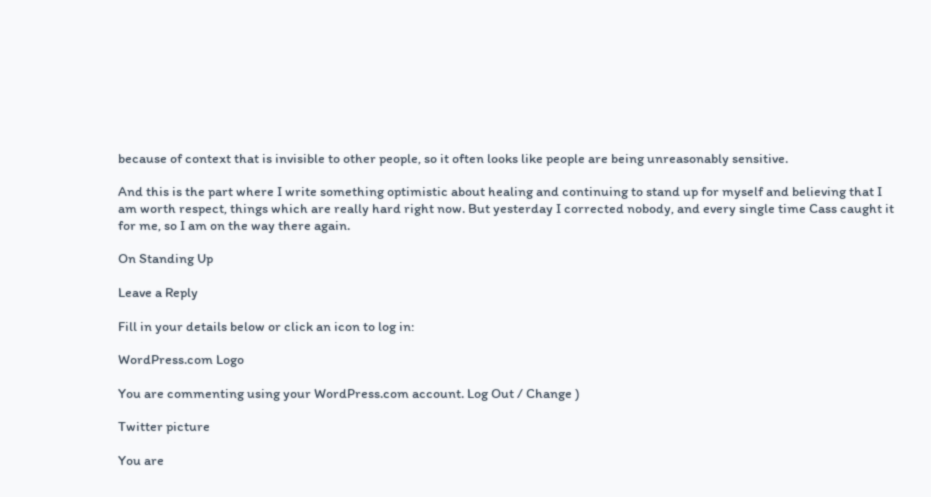because of context that is invisible to other people, so it often looks like people are being unreasonably sensitive.

And this is the part where I write something optimistic about healing and continuing to stand up for myself and believing that I am worth respect, things which are really hard right now. But yesterday I corrected nobody, and every single time Cass caught it for me, so I am on the way there again.

On Standing Up

Leave a Reply

Fill in your details below or click an icon to log in:

WordPress.com Logo

You are commenting using your WordPress.com account. Log Out / Change )

Twitter picture

You are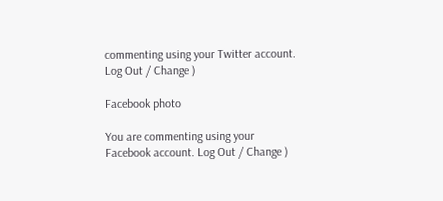commenting using your Twitter account. Log Out / Change )

Facebook photo

You are commenting using your Facebook account. Log Out / Change )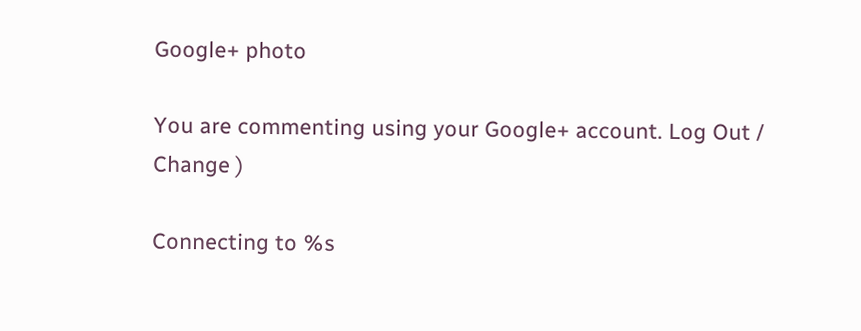Google+ photo

You are commenting using your Google+ account. Log Out / Change )

Connecting to %s